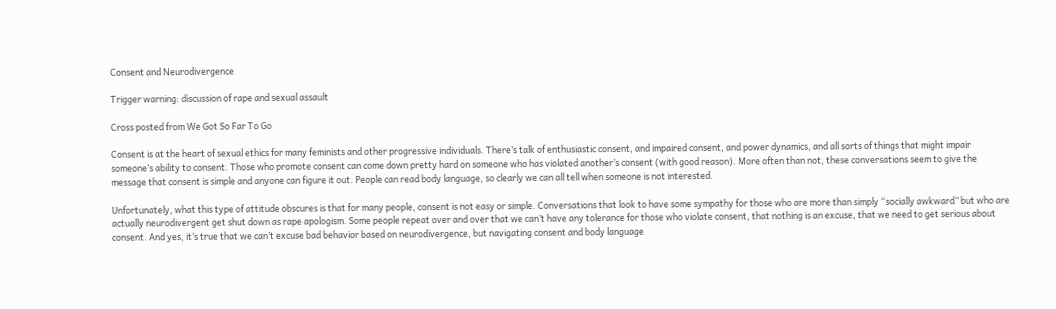Consent and Neurodivergence

Trigger warning: discussion of rape and sexual assault

Cross posted from We Got So Far To Go

Consent is at the heart of sexual ethics for many feminists and other progressive individuals. There’s talk of enthusiastic consent, and impaired consent, and power dynamics, and all sorts of things that might impair someone’s ability to consent. Those who promote consent can come down pretty hard on someone who has violated another’s consent (with good reason). More often than not, these conversations seem to give the message that consent is simple and anyone can figure it out. People can read body language, so clearly we can all tell when someone is not interested.

Unfortunately, what this type of attitude obscures is that for many people, consent is not easy or simple. Conversations that look to have some sympathy for those who are more than simply “socially awkward” but who are actually neurodivergent get shut down as rape apologism. Some people repeat over and over that we can’t have any tolerance for those who violate consent, that nothing is an excuse, that we need to get serious about consent. And yes, it’s true that we can’t excuse bad behavior based on neurodivergence, but navigating consent and body language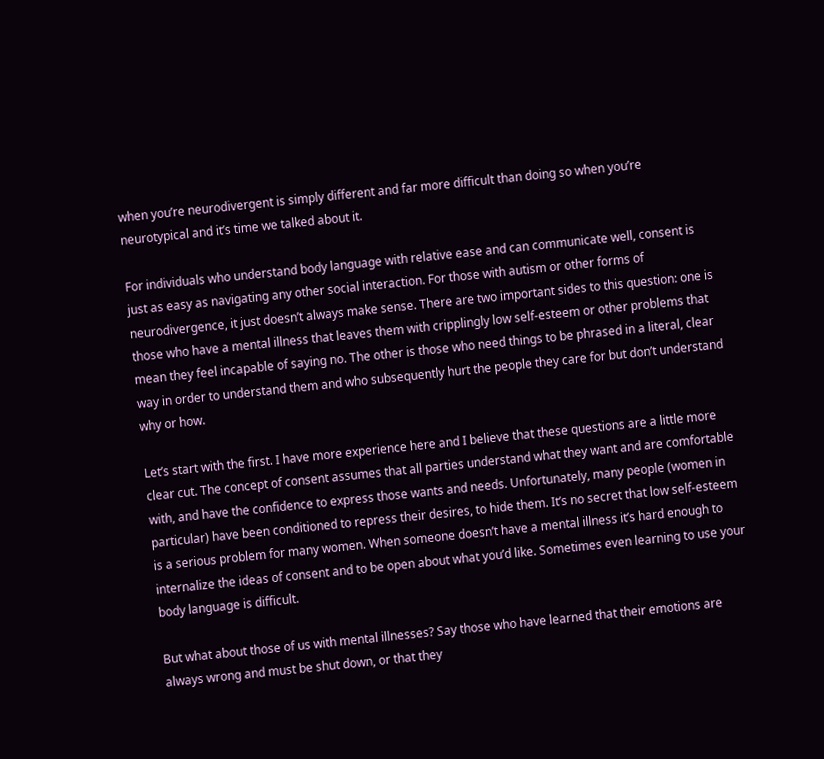when you’re neurodivergent is simply different and far more difficult than doing so when you’re neurotypical and it’s time we talked about it.

For individuals who understand body language with relative ease and can communicate well, consent is just as easy as navigating any other social interaction. For those with autism or other forms of neurodivergence, it just doesn’t always make sense. There are two important sides to this question: one is those who have a mental illness that leaves them with cripplingly low self-esteem or other problems that mean they feel incapable of saying no. The other is those who need things to be phrased in a literal, clear way in order to understand them and who subsequently hurt the people they care for but don’t understand why or how.

Let’s start with the first. I have more experience here and I believe that these questions are a little more clear cut. The concept of consent assumes that all parties understand what they want and are comfortable with, and have the confidence to express those wants and needs. Unfortunately, many people (women in particular) have been conditioned to repress their desires, to hide them. It’s no secret that low self-esteem is a serious problem for many women. When someone doesn’t have a mental illness it’s hard enough to internalize the ideas of consent and to be open about what you’d like. Sometimes even learning to use your body language is difficult.

But what about those of us with mental illnesses? Say those who have learned that their emotions are always wrong and must be shut down, or that they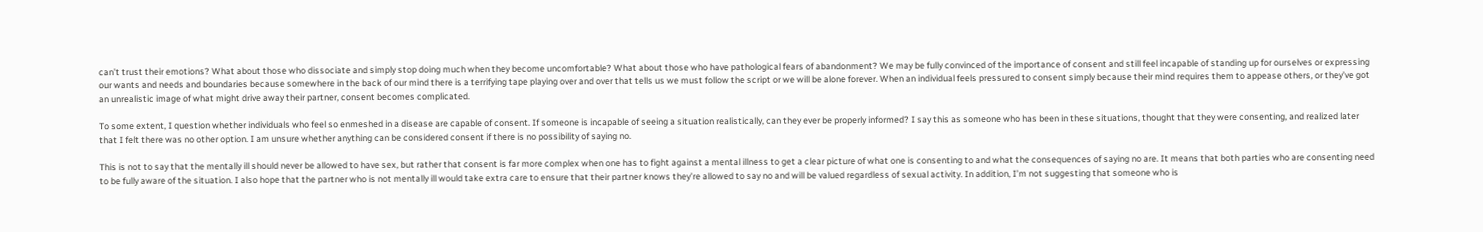can’t trust their emotions? What about those who dissociate and simply stop doing much when they become uncomfortable? What about those who have pathological fears of abandonment? We may be fully convinced of the importance of consent and still feel incapable of standing up for ourselves or expressing our wants and needs and boundaries because somewhere in the back of our mind there is a terrifying tape playing over and over that tells us we must follow the script or we will be alone forever. When an individual feels pressured to consent simply because their mind requires them to appease others, or they’ve got an unrealistic image of what might drive away their partner, consent becomes complicated.

To some extent, I question whether individuals who feel so enmeshed in a disease are capable of consent. If someone is incapable of seeing a situation realistically, can they ever be properly informed? I say this as someone who has been in these situations, thought that they were consenting, and realized later that I felt there was no other option. I am unsure whether anything can be considered consent if there is no possibility of saying no.

This is not to say that the mentally ill should never be allowed to have sex, but rather that consent is far more complex when one has to fight against a mental illness to get a clear picture of what one is consenting to and what the consequences of saying no are. It means that both parties who are consenting need to be fully aware of the situation. I also hope that the partner who is not mentally ill would take extra care to ensure that their partner knows they’re allowed to say no and will be valued regardless of sexual activity. In addition, I’m not suggesting that someone who is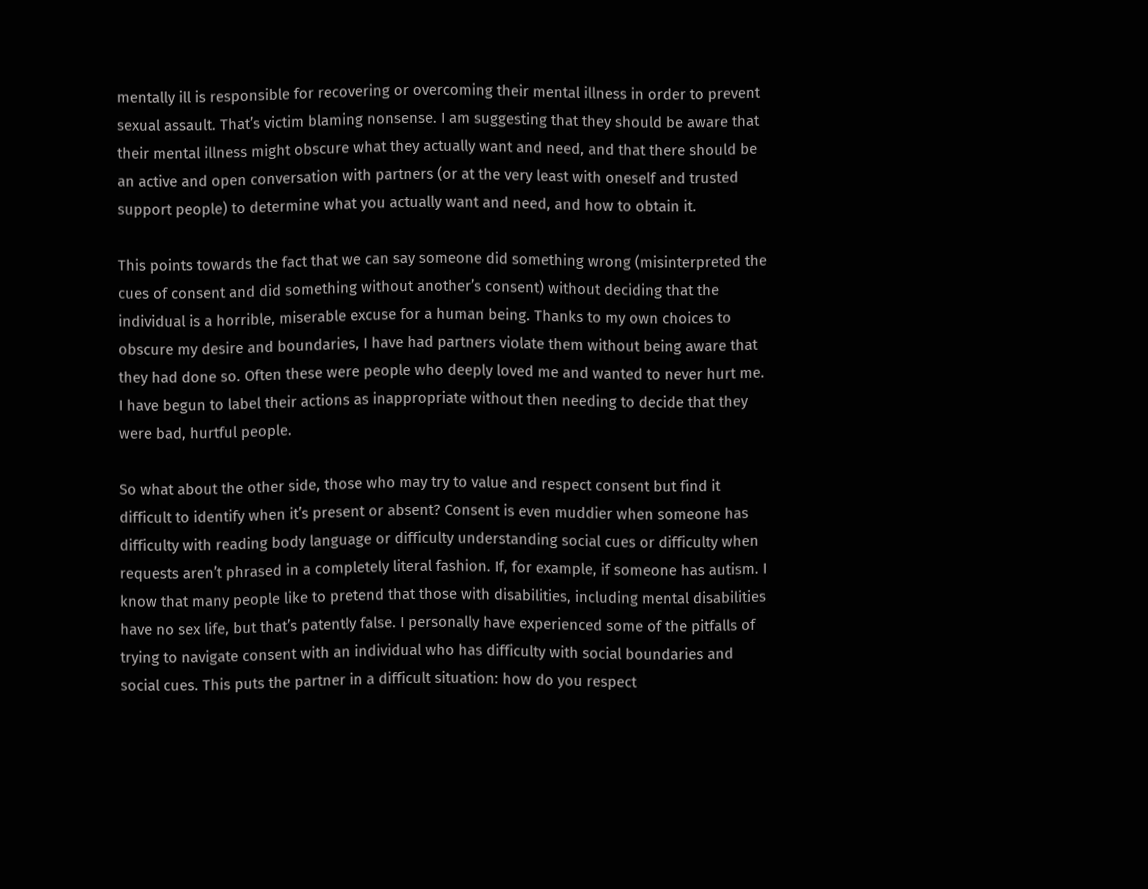mentally ill is responsible for recovering or overcoming their mental illness in order to prevent sexual assault. That’s victim blaming nonsense. I am suggesting that they should be aware that their mental illness might obscure what they actually want and need, and that there should be an active and open conversation with partners (or at the very least with oneself and trusted support people) to determine what you actually want and need, and how to obtain it.

This points towards the fact that we can say someone did something wrong (misinterpreted the cues of consent and did something without another’s consent) without deciding that the individual is a horrible, miserable excuse for a human being. Thanks to my own choices to obscure my desire and boundaries, I have had partners violate them without being aware that they had done so. Often these were people who deeply loved me and wanted to never hurt me. I have begun to label their actions as inappropriate without then needing to decide that they were bad, hurtful people.

So what about the other side, those who may try to value and respect consent but find it difficult to identify when it’s present or absent? Consent is even muddier when someone has difficulty with reading body language or difficulty understanding social cues or difficulty when requests aren’t phrased in a completely literal fashion. If, for example, if someone has autism. I know that many people like to pretend that those with disabilities, including mental disabilities have no sex life, but that’s patently false. I personally have experienced some of the pitfalls of trying to navigate consent with an individual who has difficulty with social boundaries and social cues. This puts the partner in a difficult situation: how do you respect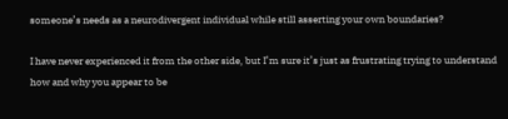someone’s needs as a neurodivergent individual while still asserting your own boundaries?

I have never experienced it from the other side, but I’m sure it’s just as frustrating trying to understand how and why you appear to be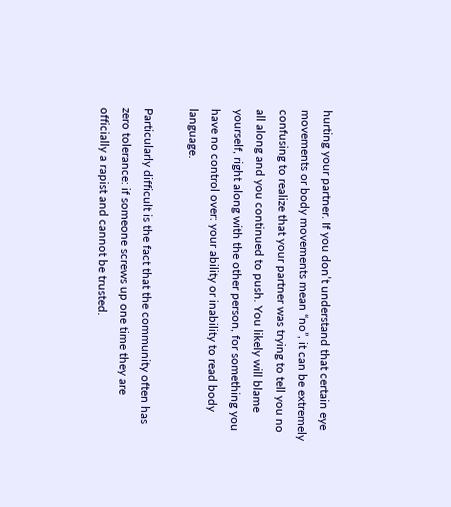hurting your partner. If you don’t understand that certain eye movements or body movements mean “no”, it can be extremely confusing to realize that your partner was trying to tell you no all along and you continued to push. You likely will blame yourself, right along with the other person, for something you have no control over: your ability or inability to read body language.

Particularly difficult is the fact that the community often has zero tolerance: if someone screws up one time they are officially a rapist and cannot be trusted.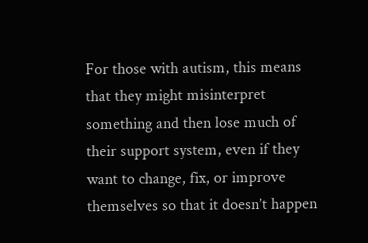For those with autism, this means that they might misinterpret something and then lose much of their support system, even if they want to change, fix, or improve themselves so that it doesn’t happen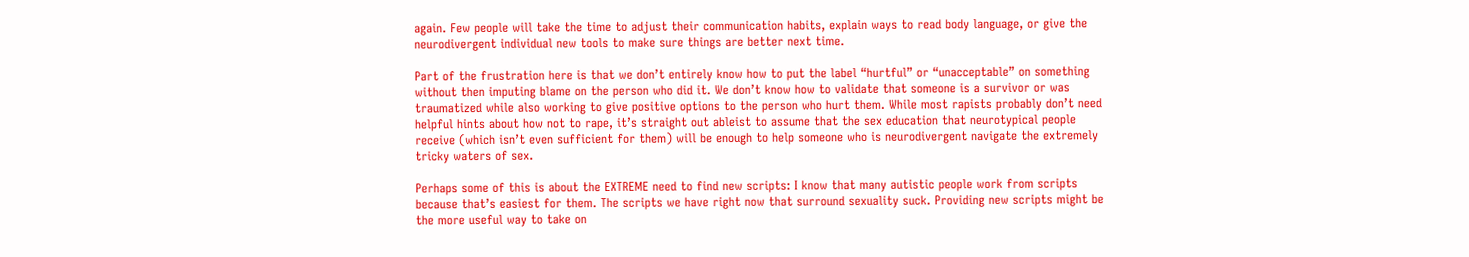again. Few people will take the time to adjust their communication habits, explain ways to read body language, or give the neurodivergent individual new tools to make sure things are better next time.

Part of the frustration here is that we don’t entirely know how to put the label “hurtful” or “unacceptable” on something without then imputing blame on the person who did it. We don’t know how to validate that someone is a survivor or was traumatized while also working to give positive options to the person who hurt them. While most rapists probably don’t need helpful hints about how not to rape, it’s straight out ableist to assume that the sex education that neurotypical people receive (which isn’t even sufficient for them) will be enough to help someone who is neurodivergent navigate the extremely tricky waters of sex.

Perhaps some of this is about the EXTREME need to find new scripts: I know that many autistic people work from scripts because that’s easiest for them. The scripts we have right now that surround sexuality suck. Providing new scripts might be the more useful way to take on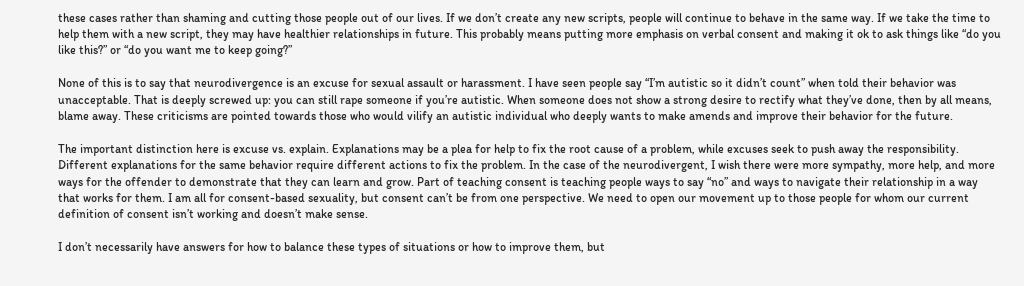these cases rather than shaming and cutting those people out of our lives. If we don’t create any new scripts, people will continue to behave in the same way. If we take the time to help them with a new script, they may have healthier relationships in future. This probably means putting more emphasis on verbal consent and making it ok to ask things like “do you like this?” or “do you want me to keep going?”

None of this is to say that neurodivergence is an excuse for sexual assault or harassment. I have seen people say “I’m autistic so it didn’t count” when told their behavior was unacceptable. That is deeply screwed up: you can still rape someone if you’re autistic. When someone does not show a strong desire to rectify what they’ve done, then by all means, blame away. These criticisms are pointed towards those who would vilify an autistic individual who deeply wants to make amends and improve their behavior for the future.

The important distinction here is excuse vs. explain. Explanations may be a plea for help to fix the root cause of a problem, while excuses seek to push away the responsibility. Different explanations for the same behavior require different actions to fix the problem. In the case of the neurodivergent, I wish there were more sympathy, more help, and more ways for the offender to demonstrate that they can learn and grow. Part of teaching consent is teaching people ways to say “no” and ways to navigate their relationship in a way that works for them. I am all for consent-based sexuality, but consent can’t be from one perspective. We need to open our movement up to those people for whom our current definition of consent isn’t working and doesn’t make sense.

I don’t necessarily have answers for how to balance these types of situations or how to improve them, but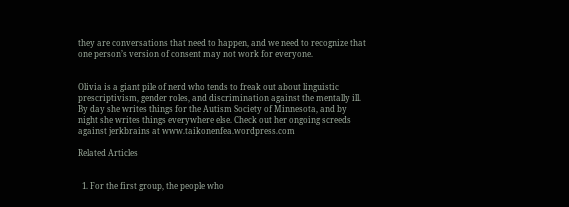they are conversations that need to happen, and we need to recognize that one person’s version of consent may not work for everyone.


Olivia is a giant pile of nerd who tends to freak out about linguistic prescriptivism, gender roles, and discrimination against the mentally ill. By day she writes things for the Autism Society of Minnesota, and by night she writes things everywhere else. Check out her ongoing screeds against jerkbrains at www.taikonenfea.wordpress.com

Related Articles


  1. For the first group, the people who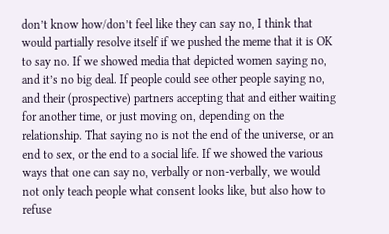don’t know how/don’t feel like they can say no, I think that would partially resolve itself if we pushed the meme that it is OK to say no. If we showed media that depicted women saying no, and it’s no big deal. If people could see other people saying no, and their (prospective) partners accepting that and either waiting for another time, or just moving on, depending on the relationship. That saying no is not the end of the universe, or an end to sex, or the end to a social life. If we showed the various ways that one can say no, verbally or non-verbally, we would not only teach people what consent looks like, but also how to refuse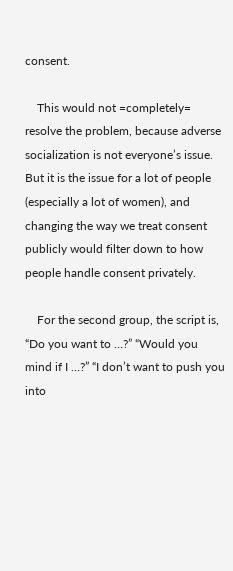consent.

    This would not =completely= resolve the problem, because adverse socialization is not everyone’s issue. But it is the issue for a lot of people (especially a lot of women), and changing the way we treat consent publicly would filter down to how people handle consent privately.

    For the second group, the script is, “Do you want to …?” “Would you mind if I …?” “I don’t want to push you into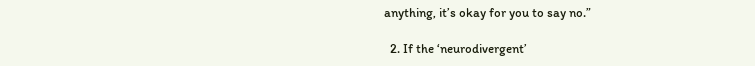anything, it’s okay for you to say no.”

  2. If the ‘neurodivergent’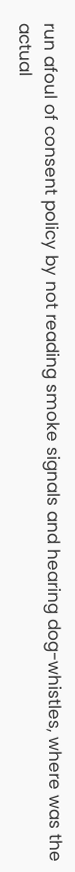run afoul of consent policy by not reading smoke signals and hearing dog-whistles, where was the actual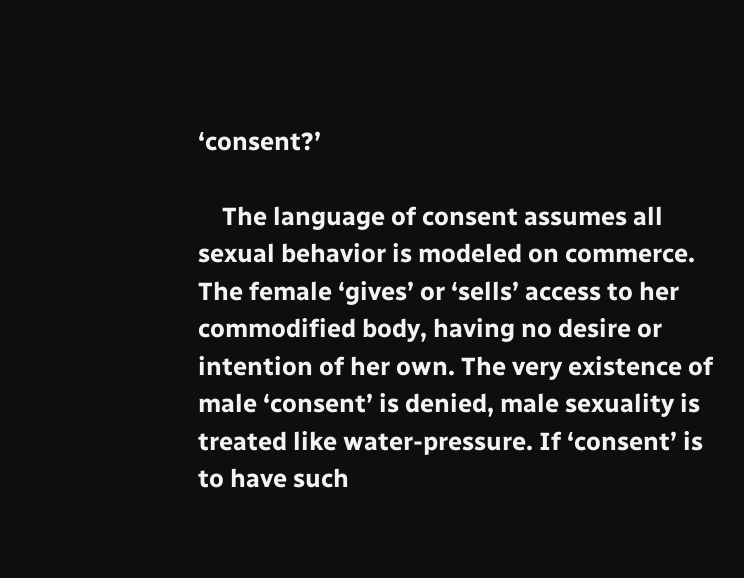‘consent?’

    The language of consent assumes all sexual behavior is modeled on commerce. The female ‘gives’ or ‘sells’ access to her commodified body, having no desire or intention of her own. The very existence of male ‘consent’ is denied, male sexuality is treated like water-pressure. If ‘consent’ is to have such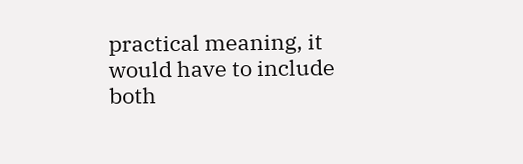practical meaning, it would have to include both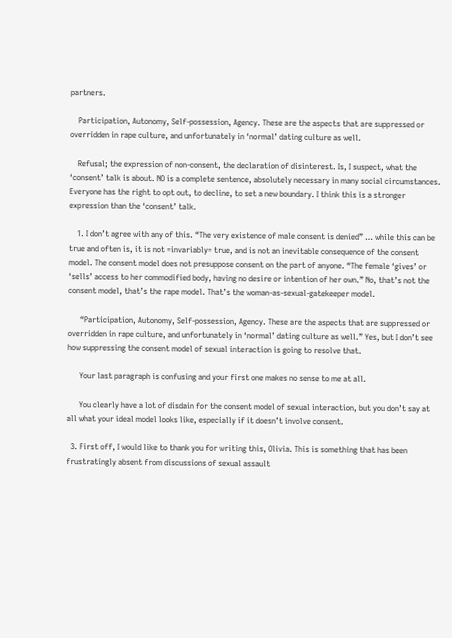partners.

    Participation, Autonomy, Self-possession, Agency. These are the aspects that are suppressed or overridden in rape culture, and unfortunately in ‘normal’ dating culture as well.

    Refusal; the expression of non-consent, the declaration of disinterest. Is, I suspect, what the ‘consent’ talk is about. NO is a complete sentence, absolutely necessary in many social circumstances. Everyone has the right to opt out, to decline, to set a new boundary. I think this is a stronger expression than the ‘consent’ talk.

    1. I don’t agree with any of this. “The very existence of male consent is denied” … while this can be true and often is, it is not =invariably= true, and is not an inevitable consequence of the consent model. The consent model does not presuppose consent on the part of anyone. “The female ‘gives’ or ‘sells’ access to her commodified body, having no desire or intention of her own.” No, that’s not the consent model, that’s the rape model. That’s the woman-as-sexual-gatekeeper model.

      “Participation, Autonomy, Self-possession, Agency. These are the aspects that are suppressed or overridden in rape culture, and unfortunately in ‘normal’ dating culture as well.” Yes, but I don’t see how suppressing the consent model of sexual interaction is going to resolve that.

      Your last paragraph is confusing and your first one makes no sense to me at all.

      You clearly have a lot of disdain for the consent model of sexual interaction, but you don’t say at all what your ideal model looks like, especially if it doesn’t involve consent.

  3. First off, I would like to thank you for writing this, Olivia. This is something that has been frustratingly absent from discussions of sexual assault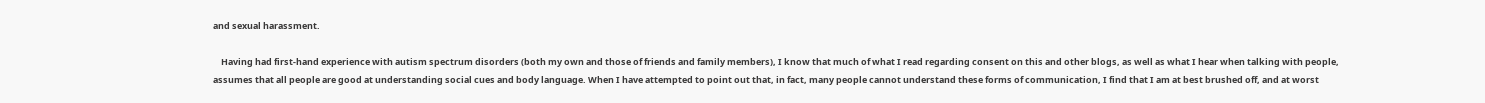and sexual harassment.

    Having had first-hand experience with autism spectrum disorders (both my own and those of friends and family members), I know that much of what I read regarding consent on this and other blogs, as well as what I hear when talking with people, assumes that all people are good at understanding social cues and body language. When I have attempted to point out that, in fact, many people cannot understand these forms of communication, I find that I am at best brushed off, and at worst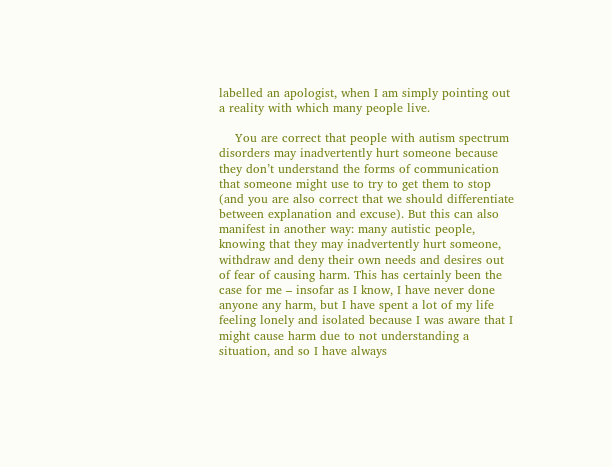labelled an apologist, when I am simply pointing out a reality with which many people live.

    You are correct that people with autism spectrum disorders may inadvertently hurt someone because they don’t understand the forms of communication that someone might use to try to get them to stop (and you are also correct that we should differentiate between explanation and excuse). But this can also manifest in another way: many autistic people, knowing that they may inadvertently hurt someone, withdraw and deny their own needs and desires out of fear of causing harm. This has certainly been the case for me – insofar as I know, I have never done anyone any harm, but I have spent a lot of my life feeling lonely and isolated because I was aware that I might cause harm due to not understanding a situation, and so I have always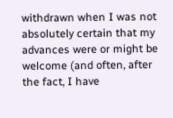withdrawn when I was not absolutely certain that my advances were or might be welcome (and often, after the fact, I have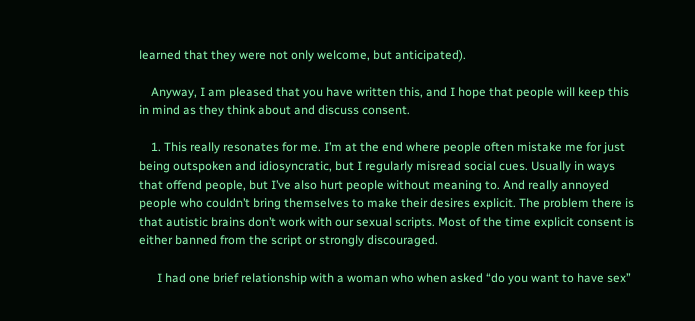learned that they were not only welcome, but anticipated).

    Anyway, I am pleased that you have written this, and I hope that people will keep this in mind as they think about and discuss consent.

    1. This really resonates for me. I’m at the end where people often mistake me for just being outspoken and idiosyncratic, but I regularly misread social cues. Usually in ways that offend people, but I’ve also hurt people without meaning to. And really annoyed people who couldn’t bring themselves to make their desires explicit. The problem there is that autistic brains don’t work with our sexual scripts. Most of the time explicit consent is either banned from the script or strongly discouraged.

      I had one brief relationship with a woman who when asked “do you want to have sex”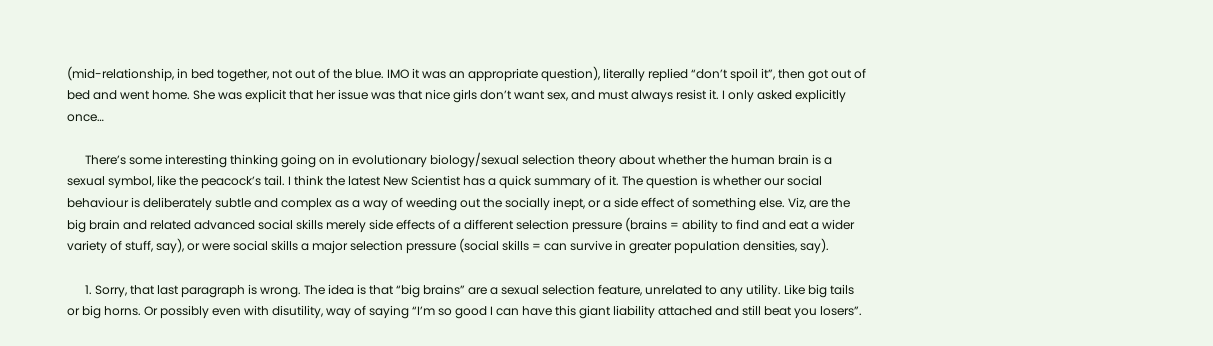(mid-relationship, in bed together, not out of the blue. IMO it was an appropriate question), literally replied “don’t spoil it”, then got out of bed and went home. She was explicit that her issue was that nice girls don’t want sex, and must always resist it. I only asked explicitly once…

      There’s some interesting thinking going on in evolutionary biology/sexual selection theory about whether the human brain is a sexual symbol, like the peacock’s tail. I think the latest New Scientist has a quick summary of it. The question is whether our social behaviour is deliberately subtle and complex as a way of weeding out the socially inept, or a side effect of something else. Viz, are the big brain and related advanced social skills merely side effects of a different selection pressure (brains = ability to find and eat a wider variety of stuff, say), or were social skills a major selection pressure (social skills = can survive in greater population densities, say).

      1. Sorry, that last paragraph is wrong. The idea is that “big brains” are a sexual selection feature, unrelated to any utility. Like big tails or big horns. Or possibly even with disutility, way of saying “I’m so good I can have this giant liability attached and still beat you losers”.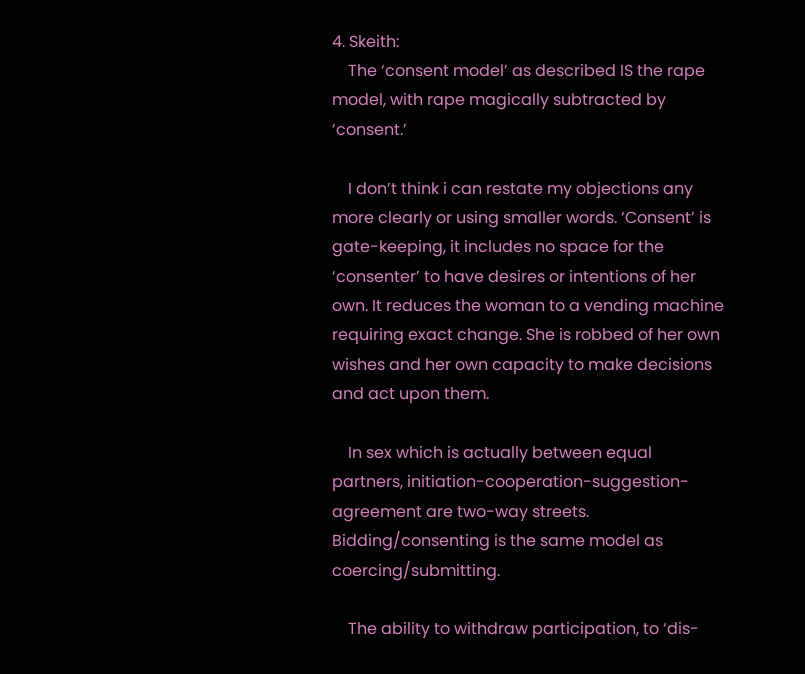4. Skeith:
    The ‘consent model’ as described IS the rape model, with rape magically subtracted by ‘consent.’

    I don’t think i can restate my objections any more clearly or using smaller words. ‘Consent’ is gate-keeping, it includes no space for the ‘consenter’ to have desires or intentions of her own. It reduces the woman to a vending machine requiring exact change. She is robbed of her own wishes and her own capacity to make decisions and act upon them.

    In sex which is actually between equal partners, initiation-cooperation-suggestion-agreement are two-way streets. Bidding/consenting is the same model as coercing/submitting.

    The ability to withdraw participation, to ‘dis-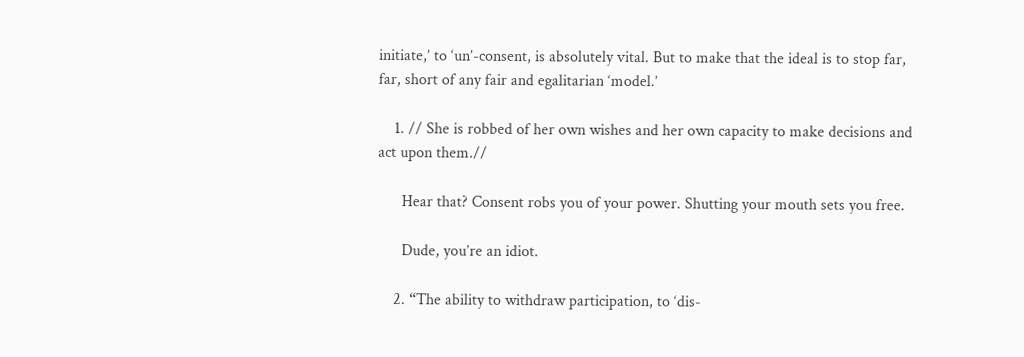initiate,’ to ‘un’-consent, is absolutely vital. But to make that the ideal is to stop far, far, short of any fair and egalitarian ‘model.’

    1. // She is robbed of her own wishes and her own capacity to make decisions and act upon them.//

      Hear that? Consent robs you of your power. Shutting your mouth sets you free.

      Dude, you’re an idiot.

    2. “The ability to withdraw participation, to ‘dis-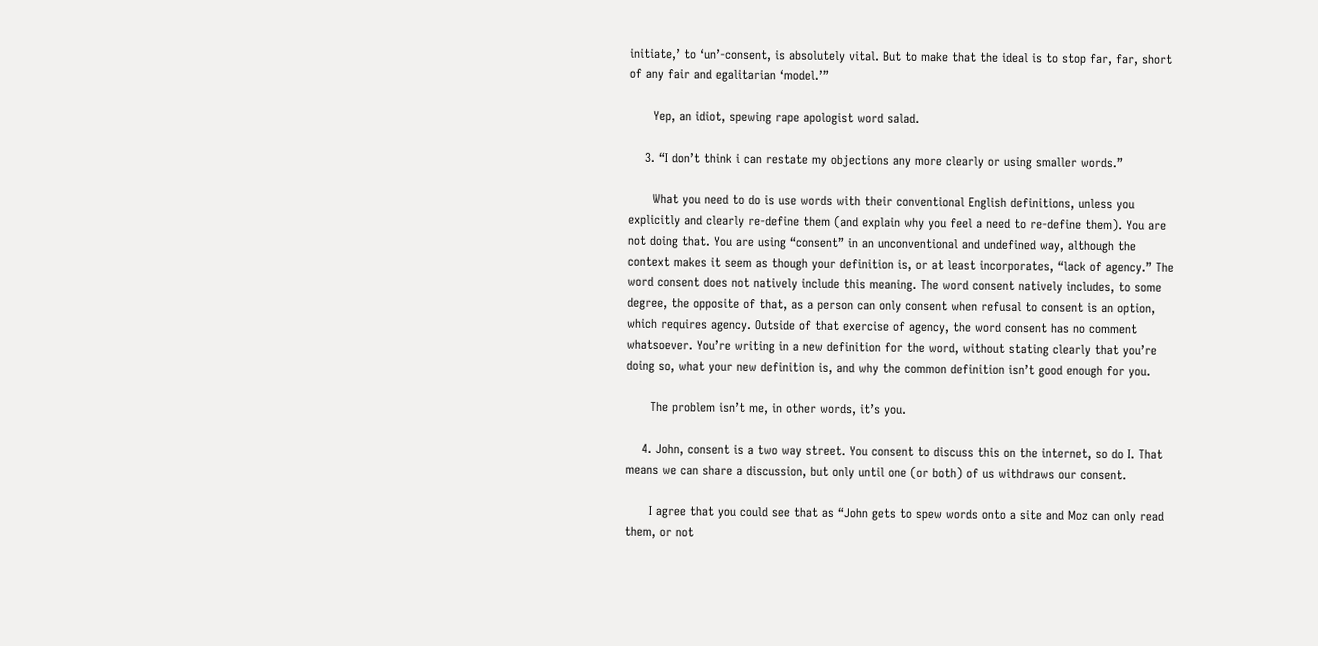initiate,’ to ‘un’-consent, is absolutely vital. But to make that the ideal is to stop far, far, short of any fair and egalitarian ‘model.’”

      Yep, an idiot, spewing rape apologist word salad.

    3. “I don’t think i can restate my objections any more clearly or using smaller words.”

      What you need to do is use words with their conventional English definitions, unless you explicitly and clearly re-define them (and explain why you feel a need to re-define them). You are not doing that. You are using “consent” in an unconventional and undefined way, although the context makes it seem as though your definition is, or at least incorporates, “lack of agency.” The word consent does not natively include this meaning. The word consent natively includes, to some degree, the opposite of that, as a person can only consent when refusal to consent is an option, which requires agency. Outside of that exercise of agency, the word consent has no comment whatsoever. You’re writing in a new definition for the word, without stating clearly that you’re doing so, what your new definition is, and why the common definition isn’t good enough for you.

      The problem isn’t me, in other words, it’s you.

    4. John, consent is a two way street. You consent to discuss this on the internet, so do I. That means we can share a discussion, but only until one (or both) of us withdraws our consent.

      I agree that you could see that as “John gets to spew words onto a site and Moz can only read them, or not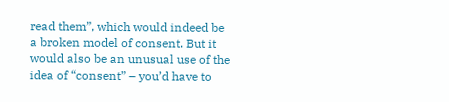read them”, which would indeed be a broken model of consent. But it would also be an unusual use of the idea of “consent” – you’d have to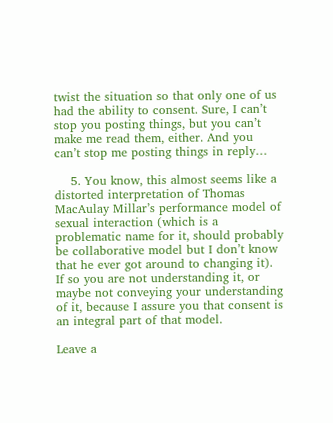twist the situation so that only one of us had the ability to consent. Sure, I can’t stop you posting things, but you can’t make me read them, either. And you can’t stop me posting things in reply…

    5. You know, this almost seems like a distorted interpretation of Thomas MacAulay Millar’s performance model of sexual interaction (which is a problematic name for it, should probably be collaborative model but I don’t know that he ever got around to changing it). If so you are not understanding it, or maybe not conveying your understanding of it, because I assure you that consent is an integral part of that model.

Leave a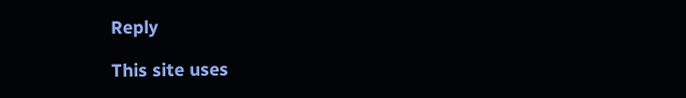Reply

This site uses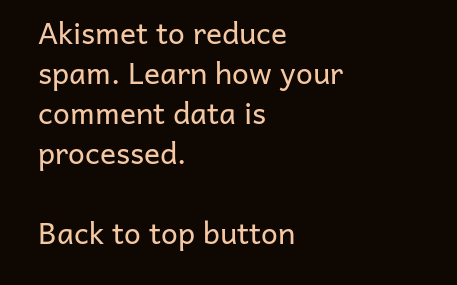Akismet to reduce spam. Learn how your comment data is processed.

Back to top button